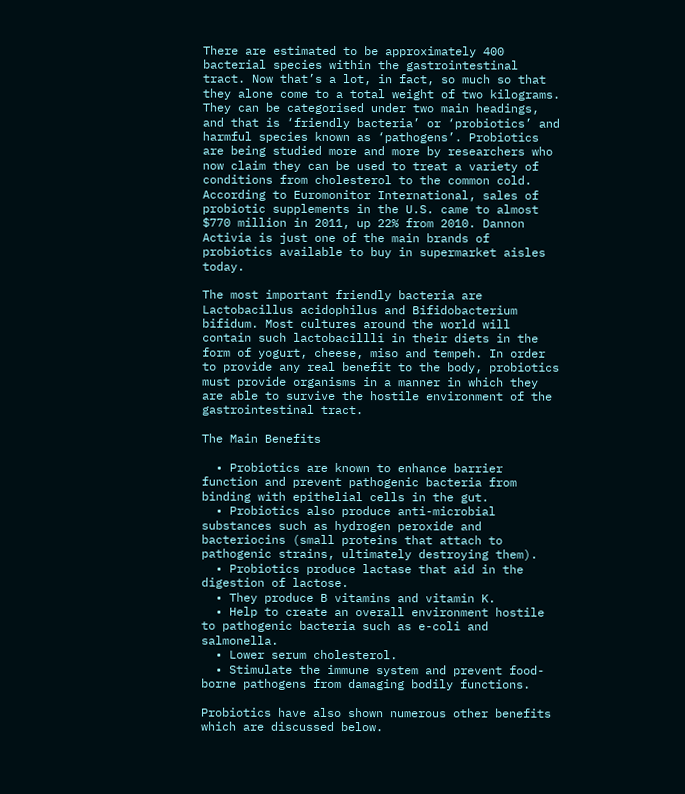There are estimated to be approximately 400 bacterial species within the gastrointestinal tract. Now that’s a lot, in fact, so much so that they alone come to a total weight of two kilograms. They can be categorised under two main headings, and that is ‘friendly bacteria’ or ‘probiotics’ and harmful species known as ‘pathogens’. Probiotics are being studied more and more by researchers who now claim they can be used to treat a variety of conditions from cholesterol to the common cold. According to Euromonitor International, sales of probiotic supplements in the U.S. came to almost $770 million in 2011, up 22% from 2010. Dannon Activia is just one of the main brands of probiotics available to buy in supermarket aisles today.

The most important friendly bacteria are Lactobacillus acidophilus and Bifidobacterium bifidum. Most cultures around the world will contain such lactobacillli in their diets in the form of yogurt, cheese, miso and tempeh. In order to provide any real benefit to the body, probiotics must provide organisms in a manner in which they are able to survive the hostile environment of the gastrointestinal tract.

The Main Benefits

  • Probiotics are known to enhance barrier function and prevent pathogenic bacteria from binding with epithelial cells in the gut.
  • Probiotics also produce anti-microbial substances such as hydrogen peroxide and bacteriocins (small proteins that attach to pathogenic strains, ultimately destroying them).
  • Probiotics produce lactase that aid in the digestion of lactose.
  • They produce B vitamins and vitamin K.
  • Help to create an overall environment hostile to pathogenic bacteria such as e-coli and salmonella.
  • Lower serum cholesterol.
  • Stimulate the immune system and prevent food-borne pathogens from damaging bodily functions.

Probiotics have also shown numerous other benefits which are discussed below.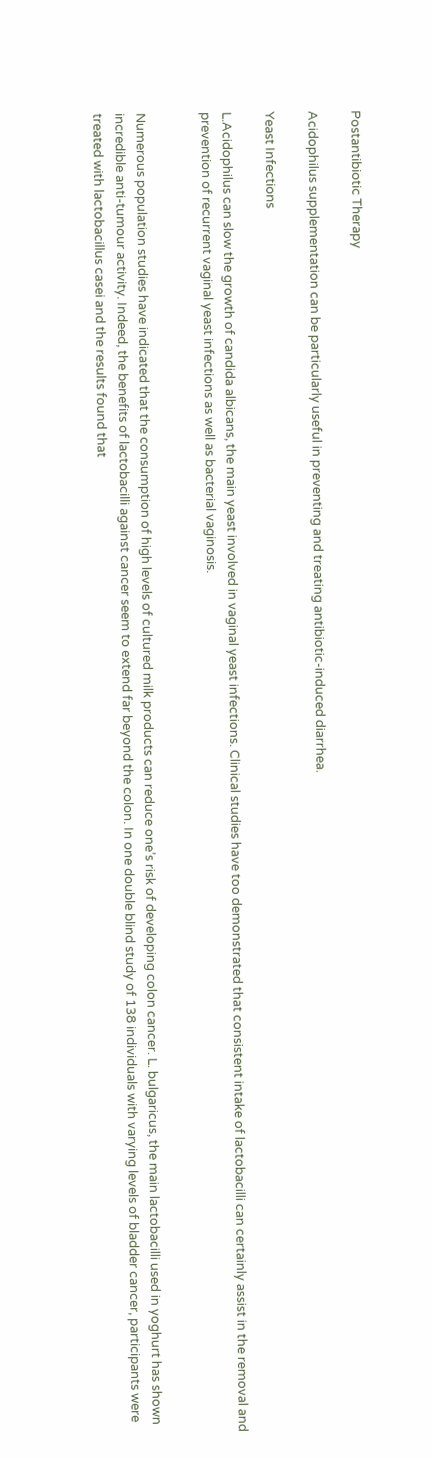Postantibiotic Therapy

Acidophilus supplementation can be particularly useful in preventing and treating antibiotic-induced diarrhea.

Yeast Infections

L.Acidophilus can slow the growth of candida albicans, the main yeast involved in vaginal yeast infections. Clinical studies have too demonstrated that consistent intake of lactobacilli can certainly assist in the removal and prevention of recurrent vaginal yeast infections as well as bacterial vaginosis.


Numerous population studies have indicated that the consumption of high levels of cultured milk products can reduce one’s risk of developing colon cancer. L. bulgaricus, the main lactobacilli used in yoghurt has shown incredible anti-tumour activity. Indeed, the benefits of lactobacilli against cancer seem to extend far beyond the colon. In one double blind study of 138 individuals with varying levels of bladder cancer, participants were treated with lactobacillus casei and the results found that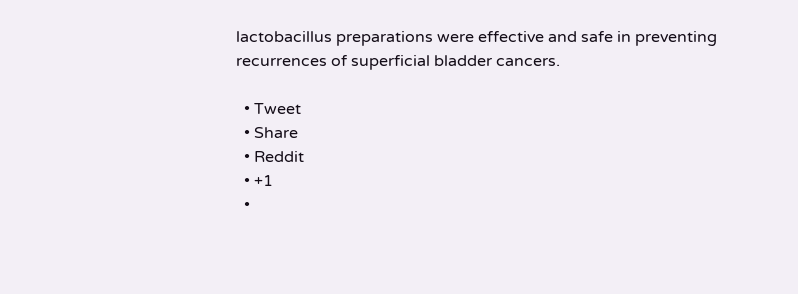lactobacillus preparations were effective and safe in preventing recurrences of superficial bladder cancers.

  • Tweet
  • Share
  • Reddit
  • +1
  •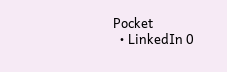Pocket
  • LinkedIn 0